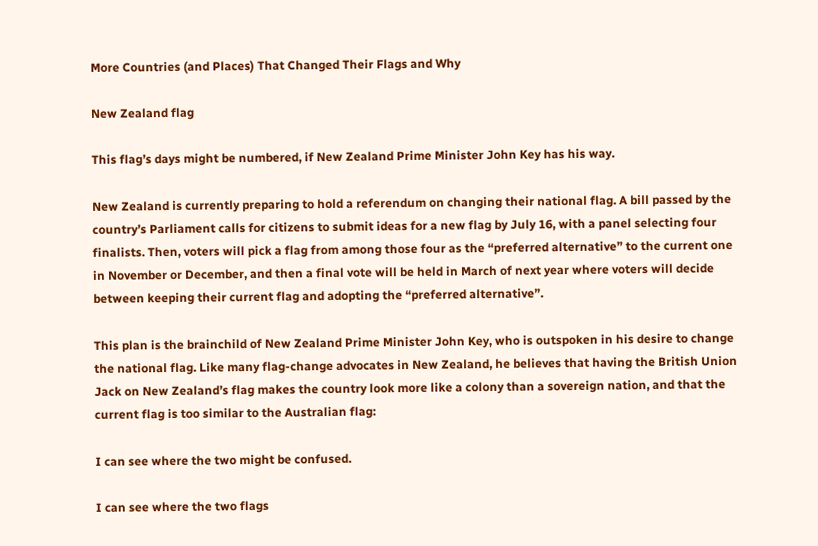More Countries (and Places) That Changed Their Flags and Why

New Zealand flag

This flag’s days might be numbered, if New Zealand Prime Minister John Key has his way.

New Zealand is currently preparing to hold a referendum on changing their national flag. A bill passed by the country’s Parliament calls for citizens to submit ideas for a new flag by July 16, with a panel selecting four finalists. Then, voters will pick a flag from among those four as the “preferred alternative” to the current one in November or December, and then a final vote will be held in March of next year where voters will decide between keeping their current flag and adopting the “preferred alternative”.

This plan is the brainchild of New Zealand Prime Minister John Key, who is outspoken in his desire to change the national flag. Like many flag-change advocates in New Zealand, he believes that having the British Union Jack on New Zealand’s flag makes the country look more like a colony than a sovereign nation, and that the current flag is too similar to the Australian flag:

I can see where the two might be confused.

I can see where the two flags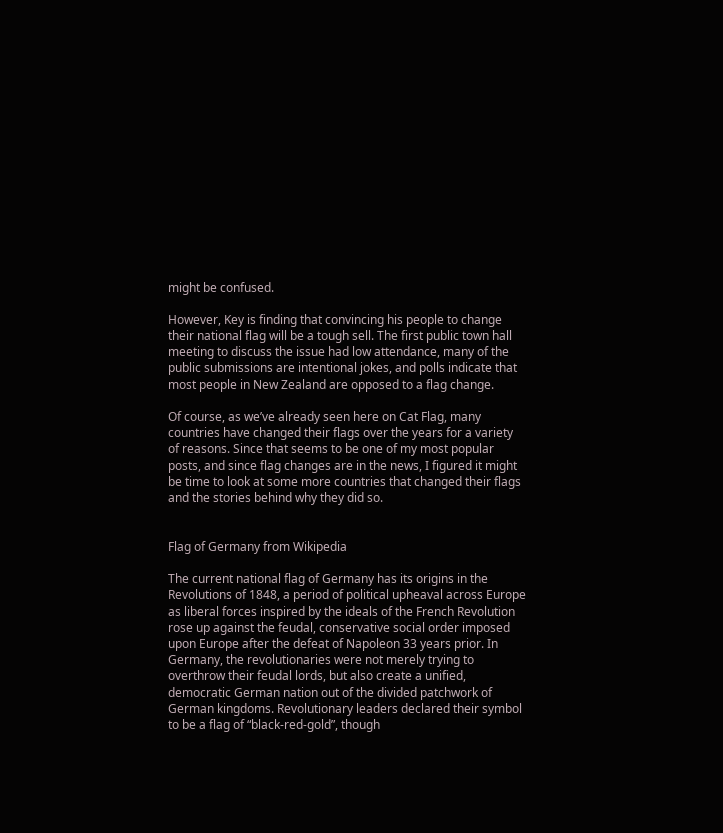might be confused.

However, Key is finding that convincing his people to change their national flag will be a tough sell. The first public town hall meeting to discuss the issue had low attendance, many of the public submissions are intentional jokes, and polls indicate that most people in New Zealand are opposed to a flag change.

Of course, as we’ve already seen here on Cat Flag, many countries have changed their flags over the years for a variety of reasons. Since that seems to be one of my most popular posts, and since flag changes are in the news, I figured it might be time to look at some more countries that changed their flags and the stories behind why they did so.


Flag of Germany from Wikipedia

The current national flag of Germany has its origins in the Revolutions of 1848, a period of political upheaval across Europe as liberal forces inspired by the ideals of the French Revolution rose up against the feudal, conservative social order imposed upon Europe after the defeat of Napoleon 33 years prior. In Germany, the revolutionaries were not merely trying to overthrow their feudal lords, but also create a unified, democratic German nation out of the divided patchwork of German kingdoms. Revolutionary leaders declared their symbol to be a flag of “black-red-gold”, though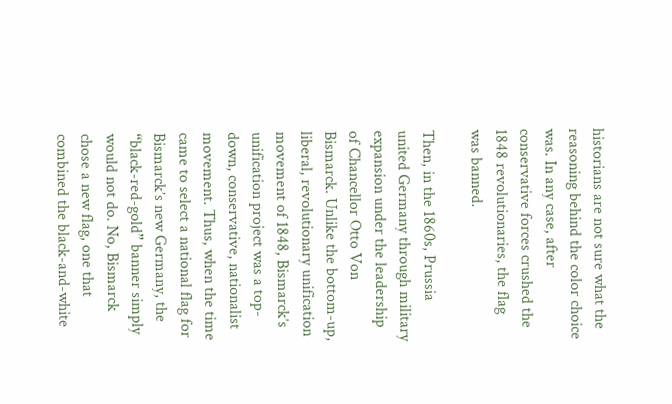historians are not sure what the reasoning behind the color choice was. In any case, after conservative forces crushed the 1848 revolutionaries, the flag was banned.

Then, in the 1860s, Prussia united Germany through military expansion under the leadership of Chancellor Otto Von Bismarck. Unlike the bottom-up, liberal, revolutionary unification movement of 1848, Bismarck’s unification project was a top-down, conservative, nationalist movement. Thus, when the time came to select a national flag for Bismarck’s new Germany, the “black-red-gold” banner simply would not do. No, Bismarck chose a new flag, one that combined the black-and-white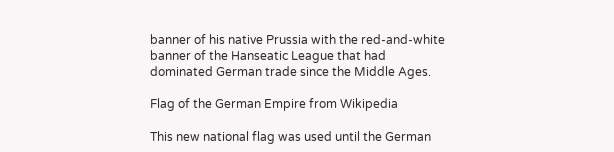banner of his native Prussia with the red-and-white banner of the Hanseatic League that had dominated German trade since the Middle Ages.

Flag of the German Empire from Wikipedia

This new national flag was used until the German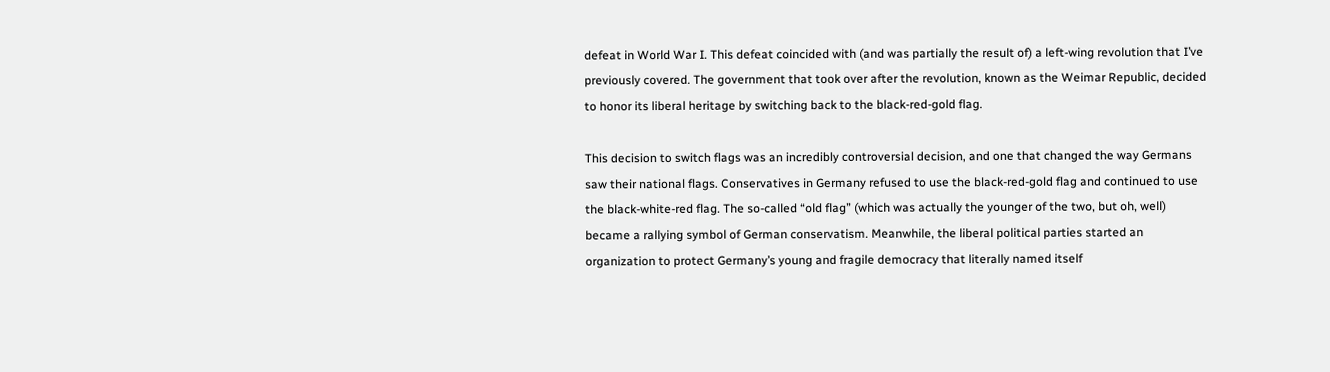defeat in World War I. This defeat coincided with (and was partially the result of) a left-wing revolution that I’ve previously covered. The government that took over after the revolution, known as the Weimar Republic, decided to honor its liberal heritage by switching back to the black-red-gold flag.

This decision to switch flags was an incredibly controversial decision, and one that changed the way Germans saw their national flags. Conservatives in Germany refused to use the black-red-gold flag and continued to use the black-white-red flag. The so-called “old flag” (which was actually the younger of the two, but oh, well) became a rallying symbol of German conservatism. Meanwhile, the liberal political parties started an organization to protect Germany’s young and fragile democracy that literally named itself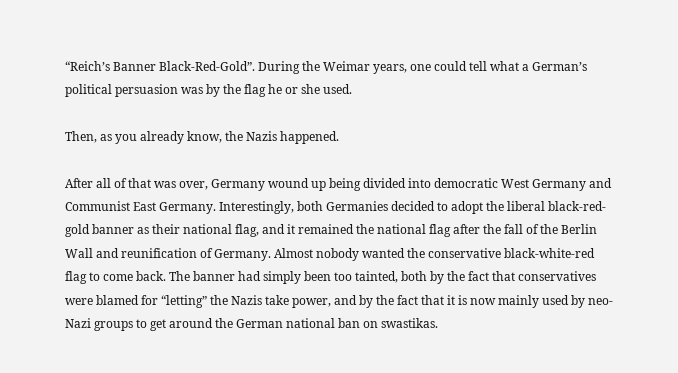“Reich’s Banner Black-Red-Gold”. During the Weimar years, one could tell what a German’s political persuasion was by the flag he or she used.

Then, as you already know, the Nazis happened.

After all of that was over, Germany wound up being divided into democratic West Germany and Communist East Germany. Interestingly, both Germanies decided to adopt the liberal black-red-gold banner as their national flag, and it remained the national flag after the fall of the Berlin Wall and reunification of Germany. Almost nobody wanted the conservative black-white-red flag to come back. The banner had simply been too tainted, both by the fact that conservatives were blamed for “letting” the Nazis take power, and by the fact that it is now mainly used by neo-Nazi groups to get around the German national ban on swastikas.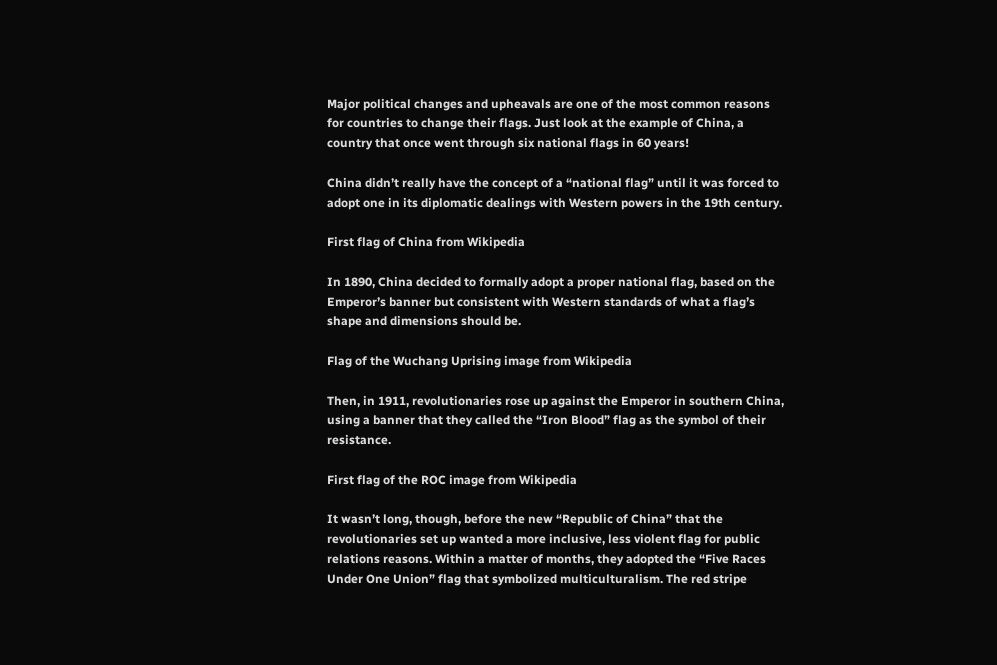Major political changes and upheavals are one of the most common reasons for countries to change their flags. Just look at the example of China, a country that once went through six national flags in 60 years!

China didn’t really have the concept of a “national flag” until it was forced to adopt one in its diplomatic dealings with Western powers in the 19th century.

First flag of China from Wikipedia

In 1890, China decided to formally adopt a proper national flag, based on the Emperor’s banner but consistent with Western standards of what a flag’s shape and dimensions should be.

Flag of the Wuchang Uprising image from Wikipedia

Then, in 1911, revolutionaries rose up against the Emperor in southern China, using a banner that they called the “Iron Blood” flag as the symbol of their resistance.

First flag of the ROC image from Wikipedia

It wasn’t long, though, before the new “Republic of China” that the revolutionaries set up wanted a more inclusive, less violent flag for public relations reasons. Within a matter of months, they adopted the “Five Races Under One Union” flag that symbolized multiculturalism. The red stripe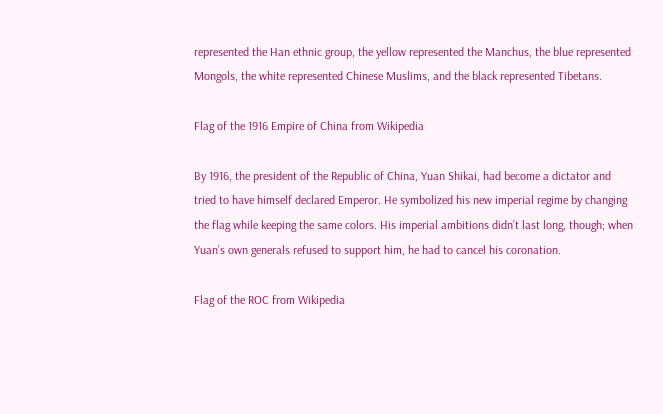represented the Han ethnic group, the yellow represented the Manchus, the blue represented Mongols, the white represented Chinese Muslims, and the black represented Tibetans.

Flag of the 1916 Empire of China from Wikipedia

By 1916, the president of the Republic of China, Yuan Shikai, had become a dictator and tried to have himself declared Emperor. He symbolized his new imperial regime by changing the flag while keeping the same colors. His imperial ambitions didn’t last long, though; when Yuan’s own generals refused to support him, he had to cancel his coronation.

Flag of the ROC from Wikipedia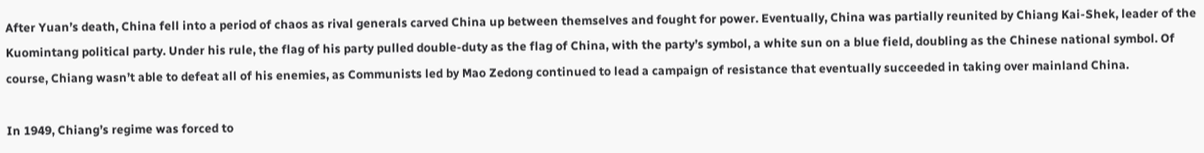After Yuan’s death, China fell into a period of chaos as rival generals carved China up between themselves and fought for power. Eventually, China was partially reunited by Chiang Kai-Shek, leader of the Kuomintang political party. Under his rule, the flag of his party pulled double-duty as the flag of China, with the party’s symbol, a white sun on a blue field, doubling as the Chinese national symbol. Of course, Chiang wasn’t able to defeat all of his enemies, as Communists led by Mao Zedong continued to lead a campaign of resistance that eventually succeeded in taking over mainland China.

In 1949, Chiang’s regime was forced to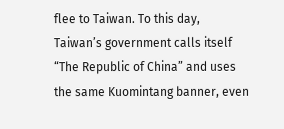flee to Taiwan. To this day, Taiwan’s government calls itself “The Republic of China” and uses the same Kuomintang banner, even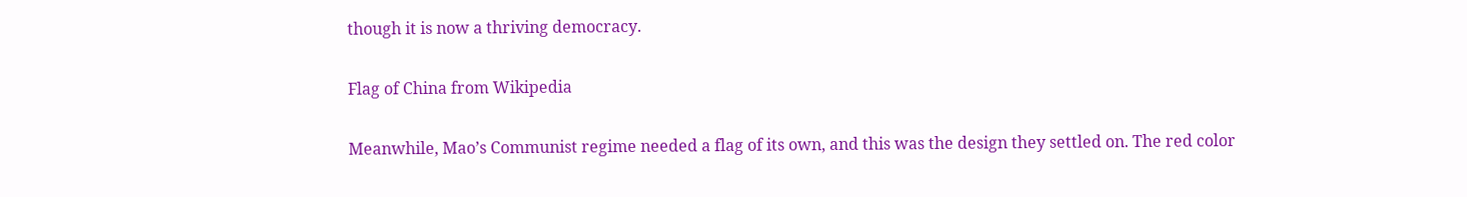though it is now a thriving democracy.

Flag of China from Wikipedia

Meanwhile, Mao’s Communist regime needed a flag of its own, and this was the design they settled on. The red color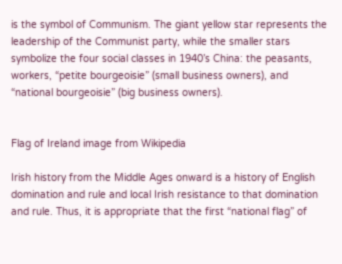is the symbol of Communism. The giant yellow star represents the leadership of the Communist party, while the smaller stars symbolize the four social classes in 1940’s China: the peasants, workers, “petite bourgeoisie” (small business owners), and “national bourgeoisie” (big business owners).


Flag of Ireland image from Wikipedia

Irish history from the Middle Ages onward is a history of English domination and rule and local Irish resistance to that domination and rule. Thus, it is appropriate that the first “national flag” of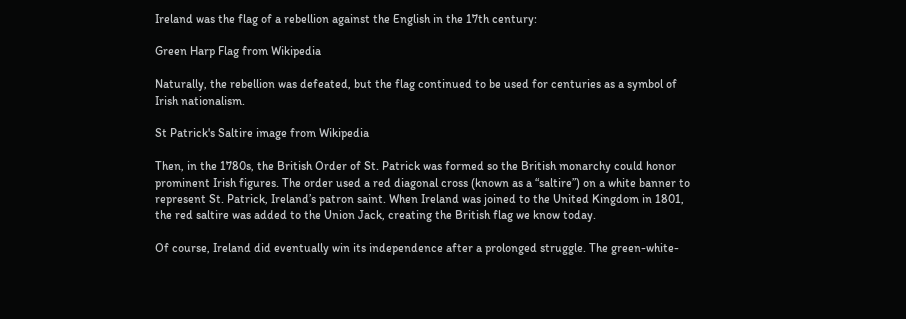Ireland was the flag of a rebellion against the English in the 17th century:

Green Harp Flag from Wikipedia

Naturally, the rebellion was defeated, but the flag continued to be used for centuries as a symbol of Irish nationalism.

St Patrick's Saltire image from Wikipedia

Then, in the 1780s, the British Order of St. Patrick was formed so the British monarchy could honor prominent Irish figures. The order used a red diagonal cross (known as a “saltire”) on a white banner to represent St. Patrick, Ireland’s patron saint. When Ireland was joined to the United Kingdom in 1801, the red saltire was added to the Union Jack, creating the British flag we know today.

Of course, Ireland did eventually win its independence after a prolonged struggle. The green-white-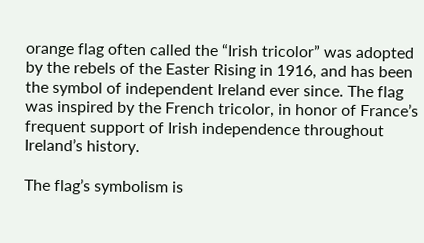orange flag often called the “Irish tricolor” was adopted by the rebels of the Easter Rising in 1916, and has been the symbol of independent Ireland ever since. The flag was inspired by the French tricolor, in honor of France’s frequent support of Irish independence throughout Ireland’s history.

The flag’s symbolism is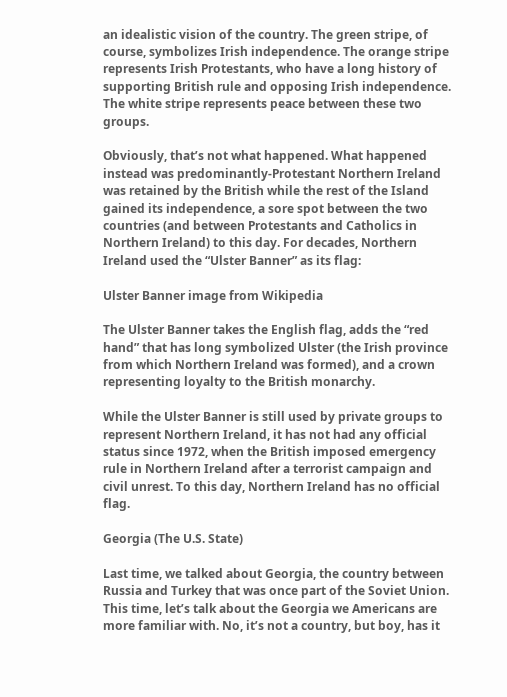an idealistic vision of the country. The green stripe, of course, symbolizes Irish independence. The orange stripe represents Irish Protestants, who have a long history of supporting British rule and opposing Irish independence. The white stripe represents peace between these two groups.

Obviously, that’s not what happened. What happened instead was predominantly-Protestant Northern Ireland was retained by the British while the rest of the Island gained its independence, a sore spot between the two countries (and between Protestants and Catholics in Northern Ireland) to this day. For decades, Northern Ireland used the “Ulster Banner” as its flag:

Ulster Banner image from Wikipedia

The Ulster Banner takes the English flag, adds the “red hand” that has long symbolized Ulster (the Irish province from which Northern Ireland was formed), and a crown representing loyalty to the British monarchy.

While the Ulster Banner is still used by private groups to represent Northern Ireland, it has not had any official status since 1972, when the British imposed emergency rule in Northern Ireland after a terrorist campaign and civil unrest. To this day, Northern Ireland has no official flag.

Georgia (The U.S. State)

Last time, we talked about Georgia, the country between Russia and Turkey that was once part of the Soviet Union. This time, let’s talk about the Georgia we Americans are more familiar with. No, it’s not a country, but boy, has it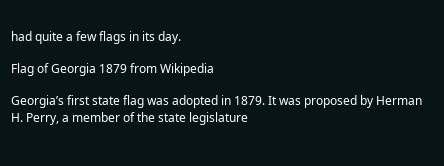had quite a few flags in its day.

Flag of Georgia 1879 from Wikipedia

Georgia’s first state flag was adopted in 1879. It was proposed by Herman H. Perry, a member of the state legislature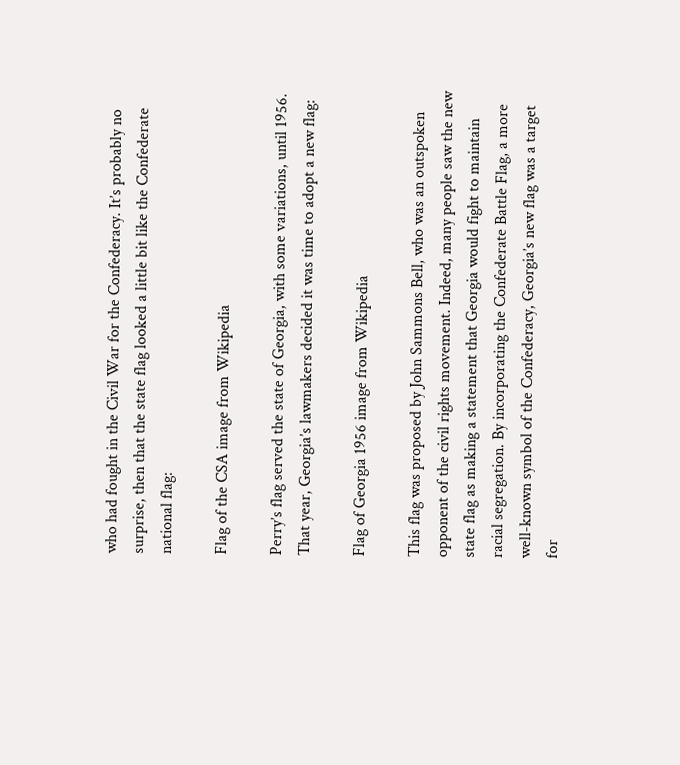who had fought in the Civil War for the Confederacy. It’s probably no surprise, then that the state flag looked a little bit like the Confederate national flag:

Flag of the CSA image from Wikipedia

Perry’s flag served the state of Georgia, with some variations, until 1956. That year, Georgia’s lawmakers decided it was time to adopt a new flag:

Flag of Georgia 1956 image from Wikipedia

This flag was proposed by John Sammons Bell, who was an outspoken opponent of the civil rights movement. Indeed, many people saw the new state flag as making a statement that Georgia would fight to maintain racial segregation. By incorporating the Confederate Battle Flag, a more well-known symbol of the Confederacy, Georgia’s new flag was a target for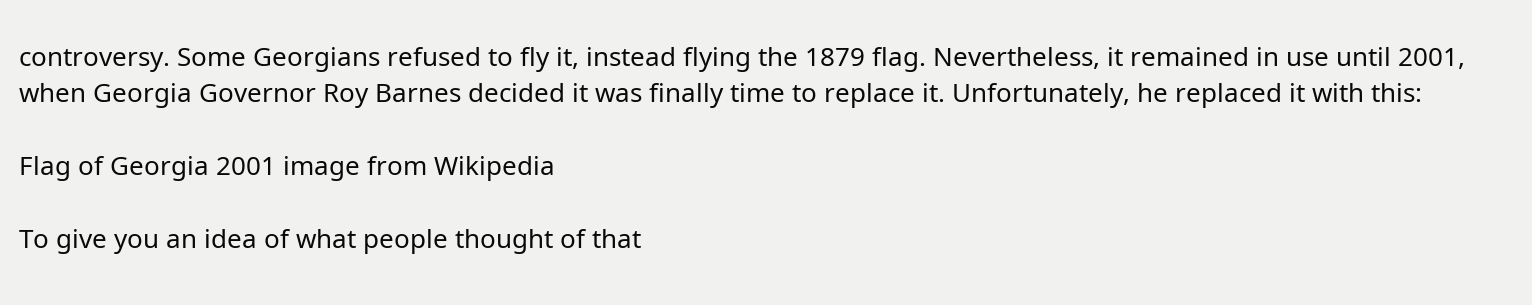controversy. Some Georgians refused to fly it, instead flying the 1879 flag. Nevertheless, it remained in use until 2001, when Georgia Governor Roy Barnes decided it was finally time to replace it. Unfortunately, he replaced it with this:

Flag of Georgia 2001 image from Wikipedia

To give you an idea of what people thought of that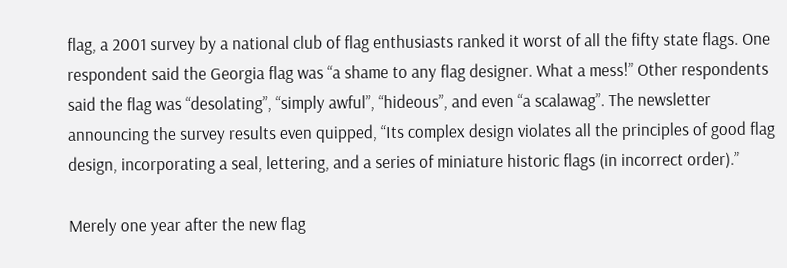flag, a 2001 survey by a national club of flag enthusiasts ranked it worst of all the fifty state flags. One respondent said the Georgia flag was “a shame to any flag designer. What a mess!” Other respondents said the flag was “desolating”, “simply awful”, “hideous”, and even “a scalawag”. The newsletter announcing the survey results even quipped, “Its complex design violates all the principles of good flag design, incorporating a seal, lettering, and a series of miniature historic flags (in incorrect order).”

Merely one year after the new flag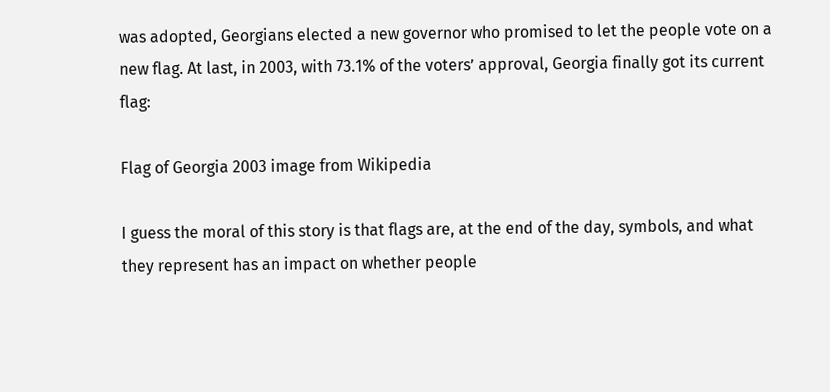was adopted, Georgians elected a new governor who promised to let the people vote on a new flag. At last, in 2003, with 73.1% of the voters’ approval, Georgia finally got its current flag:

Flag of Georgia 2003 image from Wikipedia

I guess the moral of this story is that flags are, at the end of the day, symbols, and what they represent has an impact on whether people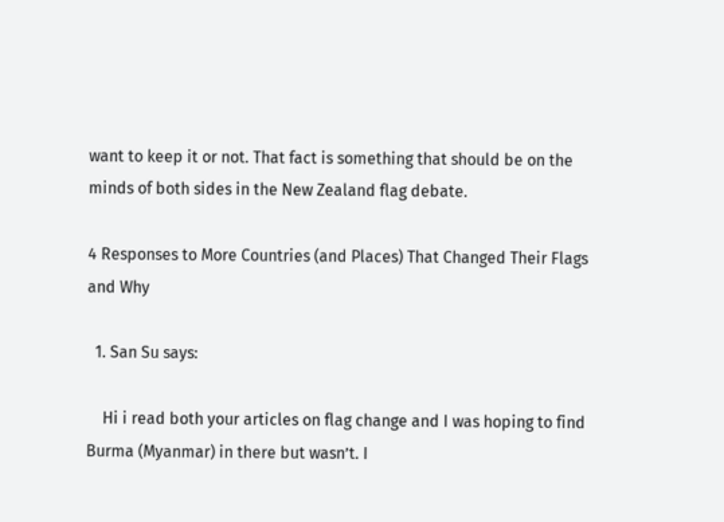want to keep it or not. That fact is something that should be on the minds of both sides in the New Zealand flag debate.

4 Responses to More Countries (and Places) That Changed Their Flags and Why

  1. San Su says:

    Hi i read both your articles on flag change and I was hoping to find Burma (Myanmar) in there but wasn’t. I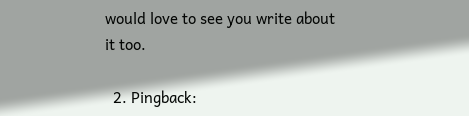would love to see you write about it too.

  2. Pingback: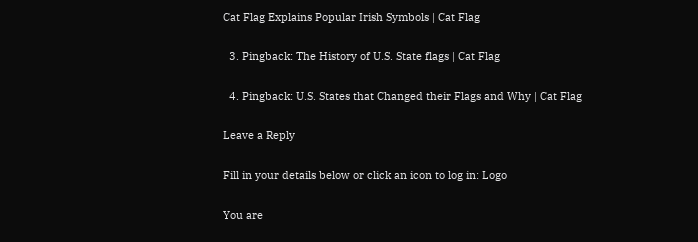Cat Flag Explains Popular Irish Symbols | Cat Flag

  3. Pingback: The History of U.S. State flags | Cat Flag

  4. Pingback: U.S. States that Changed their Flags and Why | Cat Flag

Leave a Reply

Fill in your details below or click an icon to log in: Logo

You are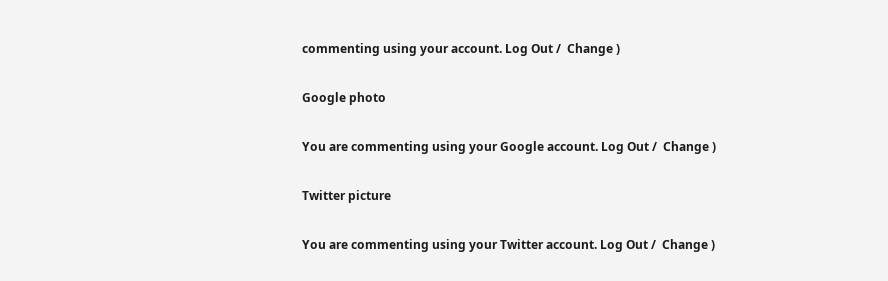commenting using your account. Log Out /  Change )

Google photo

You are commenting using your Google account. Log Out /  Change )

Twitter picture

You are commenting using your Twitter account. Log Out /  Change )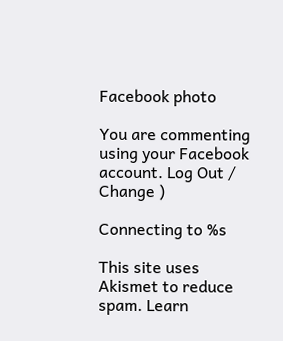Facebook photo

You are commenting using your Facebook account. Log Out /  Change )

Connecting to %s

This site uses Akismet to reduce spam. Learn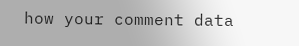how your comment data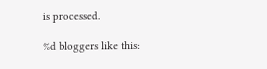is processed.

%d bloggers like this: